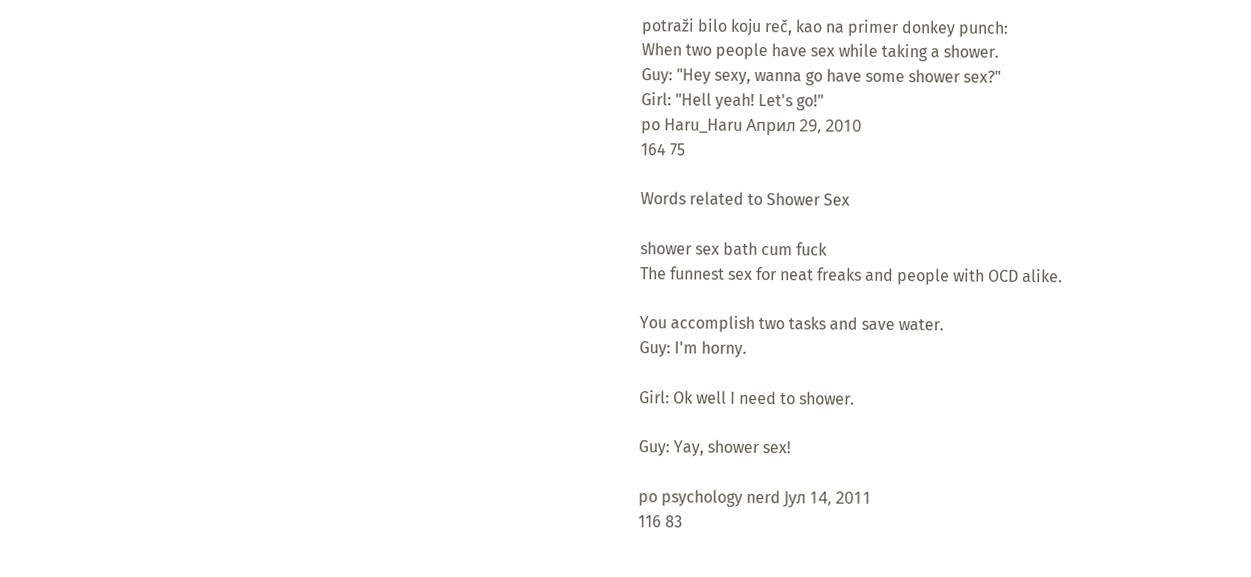potraži bilo koju reč, kao na primer donkey punch:
When two people have sex while taking a shower.
Guy: "Hey sexy, wanna go have some shower sex?"
Girl: "Hell yeah! Let's go!"
po Haru_Haru Април 29, 2010
164 75

Words related to Shower Sex

shower sex bath cum fuck
The funnest sex for neat freaks and people with OCD alike.

You accomplish two tasks and save water.
Guy: I'm horny.

Girl: Ok well I need to shower.

Guy: Yay, shower sex!

po psychology nerd Јул 14, 2011
116 83